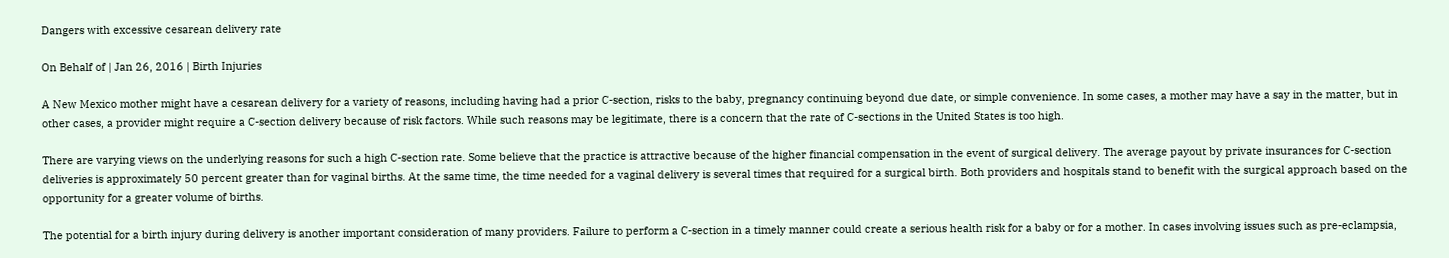Dangers with excessive cesarean delivery rate

On Behalf of | Jan 26, 2016 | Birth Injuries

A New Mexico mother might have a cesarean delivery for a variety of reasons, including having had a prior C-section, risks to the baby, pregnancy continuing beyond due date, or simple convenience. In some cases, a mother may have a say in the matter, but in other cases, a provider might require a C-section delivery because of risk factors. While such reasons may be legitimate, there is a concern that the rate of C-sections in the United States is too high.

There are varying views on the underlying reasons for such a high C-section rate. Some believe that the practice is attractive because of the higher financial compensation in the event of surgical delivery. The average payout by private insurances for C-section deliveries is approximately 50 percent greater than for vaginal births. At the same time, the time needed for a vaginal delivery is several times that required for a surgical birth. Both providers and hospitals stand to benefit with the surgical approach based on the opportunity for a greater volume of births.

The potential for a birth injury during delivery is another important consideration of many providers. Failure to perform a C-section in a timely manner could create a serious health risk for a baby or for a mother. In cases involving issues such as pre-eclampsia,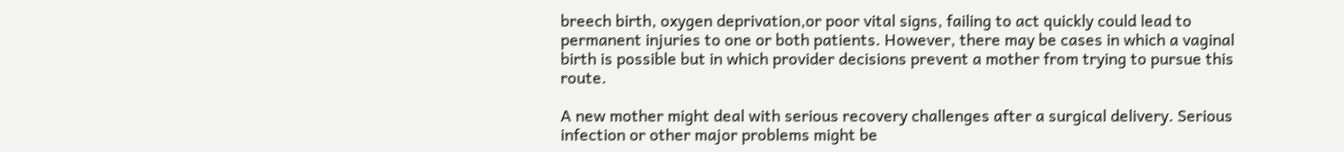breech birth, oxygen deprivation,or poor vital signs, failing to act quickly could lead to permanent injuries to one or both patients. However, there may be cases in which a vaginal birth is possible but in which provider decisions prevent a mother from trying to pursue this route.

A new mother might deal with serious recovery challenges after a surgical delivery. Serious infection or other major problems might be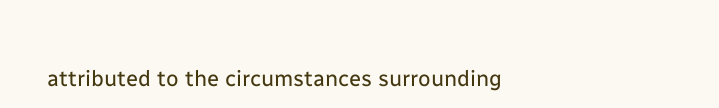attributed to the circumstances surrounding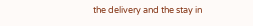the delivery and the stay in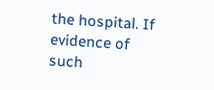the hospital. If evidence of such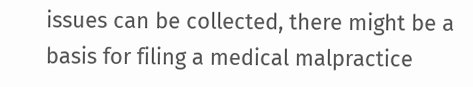issues can be collected, there might be a basis for filing a medical malpractice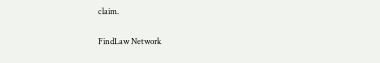claim.


FindLaw Network